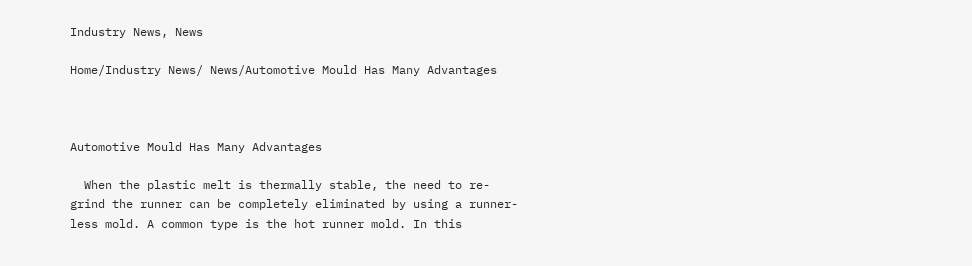Industry News, News

Home/Industry News/ News/Automotive Mould Has Many Advantages



Automotive Mould Has Many Advantages

  When the plastic melt is thermally stable, the need to re-grind the runner can be completely eliminated by using a runner-less mold. A common type is the hot runner mold. In this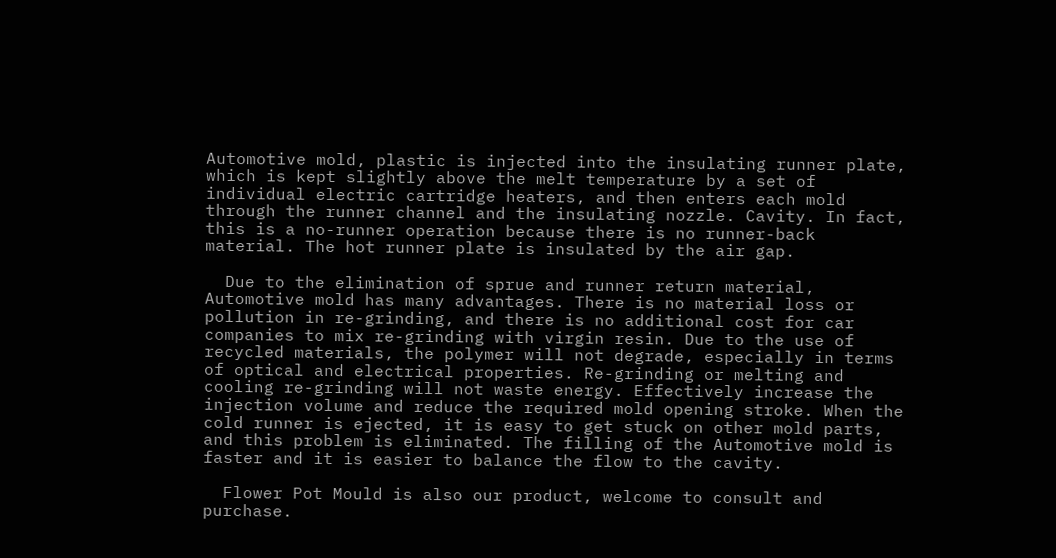Automotive mold, plastic is injected into the insulating runner plate, which is kept slightly above the melt temperature by a set of individual electric cartridge heaters, and then enters each mold through the runner channel and the insulating nozzle. Cavity. In fact, this is a no-runner operation because there is no runner-back material. The hot runner plate is insulated by the air gap.

  Due to the elimination of sprue and runner return material, Automotive mold has many advantages. There is no material loss or pollution in re-grinding, and there is no additional cost for car companies to mix re-grinding with virgin resin. Due to the use of recycled materials, the polymer will not degrade, especially in terms of optical and electrical properties. Re-grinding or melting and cooling re-grinding will not waste energy. Effectively increase the injection volume and reduce the required mold opening stroke. When the cold runner is ejected, it is easy to get stuck on other mold parts, and this problem is eliminated. The filling of the Automotive mold is faster and it is easier to balance the flow to the cavity.

  Flower Pot Mould is also our product, welcome to consult and purchase.